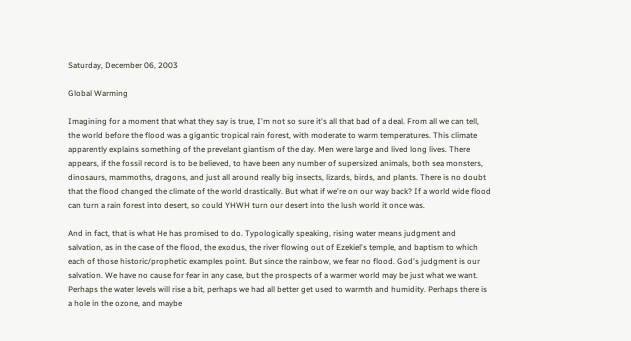Saturday, December 06, 2003

Global Warming

Imagining for a moment that what they say is true, I'm not so sure it's all that bad of a deal. From all we can tell, the world before the flood was a gigantic tropical rain forest, with moderate to warm temperatures. This climate apparently explains something of the prevelant giantism of the day. Men were large and lived long lives. There appears, if the fossil record is to be believed, to have been any number of supersized animals, both sea monsters, dinosaurs, mammoths, dragons, and just all around really big insects, lizards, birds, and plants. There is no doubt that the flood changed the climate of the world drastically. But what if we're on our way back? If a world wide flood can turn a rain forest into desert, so could YHWH turn our desert into the lush world it once was.

And in fact, that is what He has promised to do. Typologically speaking, rising water means judgment and salvation, as in the case of the flood, the exodus, the river flowing out of Ezekiel's temple, and baptism to which each of those historic/prophetic examples point. But since the rainbow, we fear no flood. God's judgment is our salvation. We have no cause for fear in any case, but the prospects of a warmer world may be just what we want. Perhaps the water levels will rise a bit, perhaps we had all better get used to warmth and humidity. Perhaps there is a hole in the ozone, and maybe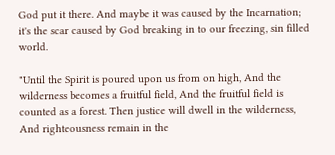God put it there. And maybe it was caused by the Incarnation; it's the scar caused by God breaking in to our freezing, sin filled world.

"Until the Spirit is poured upon us from on high, And the wilderness becomes a fruitful field, And the fruitful field is counted as a forest. Then justice will dwell in the wilderness, And righteousness remain in the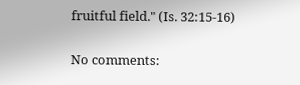fruitful field." (Is. 32:15-16)

No comments: